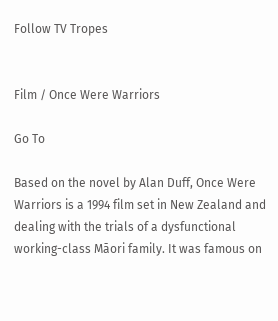Follow TV Tropes


Film / Once Were Warriors

Go To

Based on the novel by Alan Duff, Once Were Warriors is a 1994 film set in New Zealand and dealing with the trials of a dysfunctional working-class Māori family. It was famous on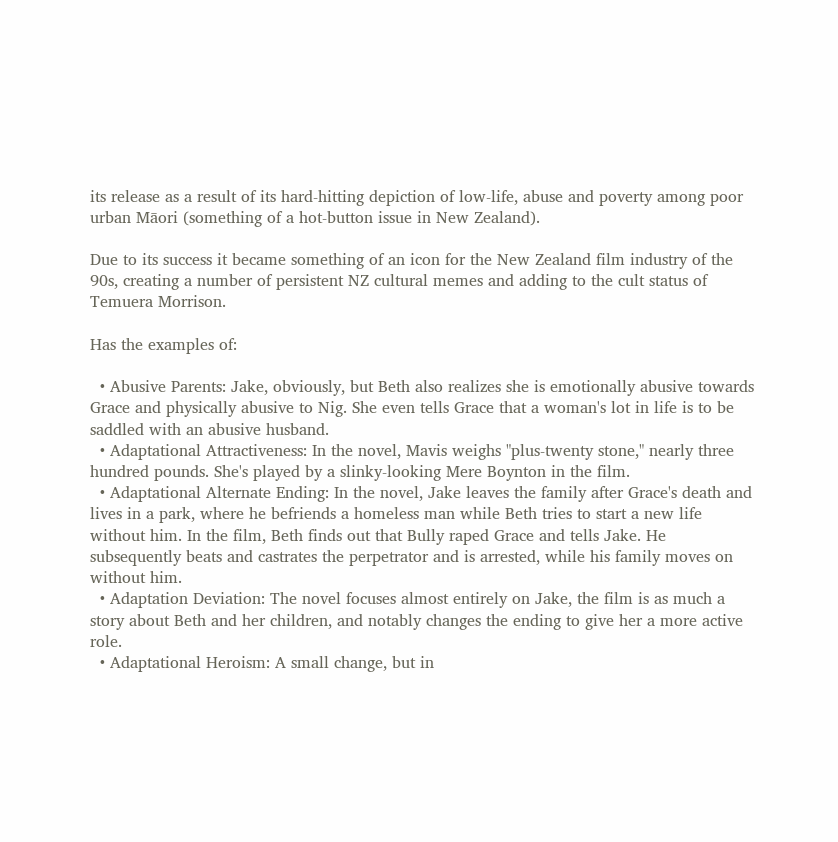its release as a result of its hard-hitting depiction of low-life, abuse and poverty among poor urban Māori (something of a hot-button issue in New Zealand).

Due to its success it became something of an icon for the New Zealand film industry of the 90s, creating a number of persistent NZ cultural memes and adding to the cult status of Temuera Morrison.

Has the examples of:

  • Abusive Parents: Jake, obviously, but Beth also realizes she is emotionally abusive towards Grace and physically abusive to Nig. She even tells Grace that a woman's lot in life is to be saddled with an abusive husband.
  • Adaptational Attractiveness: In the novel, Mavis weighs "plus-twenty stone," nearly three hundred pounds. She's played by a slinky-looking Mere Boynton in the film.
  • Adaptational Alternate Ending: In the novel, Jake leaves the family after Grace's death and lives in a park, where he befriends a homeless man while Beth tries to start a new life without him. In the film, Beth finds out that Bully raped Grace and tells Jake. He subsequently beats and castrates the perpetrator and is arrested, while his family moves on without him.
  • Adaptation Deviation: The novel focuses almost entirely on Jake, the film is as much a story about Beth and her children, and notably changes the ending to give her a more active role.
  • Adaptational Heroism: A small change, but in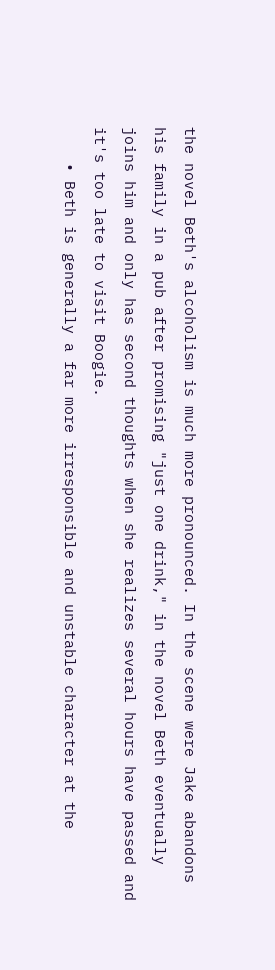the novel Beth's alcoholism is much more pronounced. In the scene were Jake abandons his family in a pub after promising "just one drink," in the novel Beth eventually joins him and only has second thoughts when she realizes several hours have passed and it's too late to visit Boogie.
    • Beth is generally a far more irresponsible and unstable character at the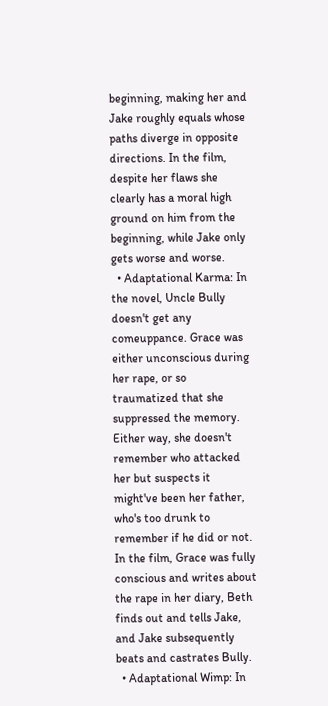beginning, making her and Jake roughly equals whose paths diverge in opposite directions. In the film, despite her flaws she clearly has a moral high ground on him from the beginning, while Jake only gets worse and worse.
  • Adaptational Karma: In the novel, Uncle Bully doesn't get any comeuppance. Grace was either unconscious during her rape, or so traumatized that she suppressed the memory. Either way, she doesn't remember who attacked her but suspects it might've been her father, who's too drunk to remember if he did or not. In the film, Grace was fully conscious and writes about the rape in her diary, Beth finds out and tells Jake, and Jake subsequently beats and castrates Bully.
  • Adaptational Wimp: In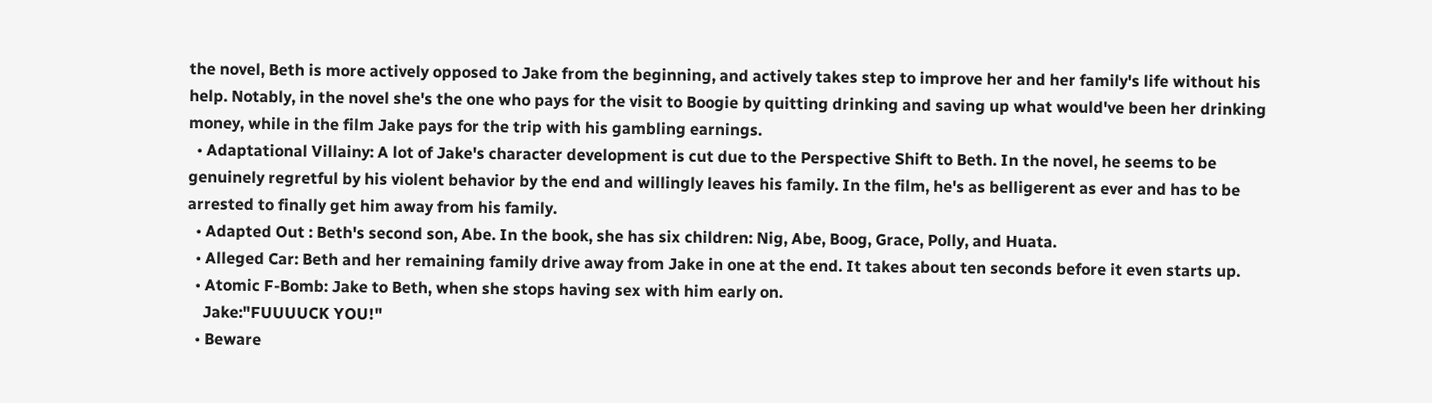the novel, Beth is more actively opposed to Jake from the beginning, and actively takes step to improve her and her family's life without his help. Notably, in the novel she's the one who pays for the visit to Boogie by quitting drinking and saving up what would've been her drinking money, while in the film Jake pays for the trip with his gambling earnings.
  • Adaptational Villainy: A lot of Jake's character development is cut due to the Perspective Shift to Beth. In the novel, he seems to be genuinely regretful by his violent behavior by the end and willingly leaves his family. In the film, he's as belligerent as ever and has to be arrested to finally get him away from his family.
  • Adapted Out : Beth's second son, Abe. In the book, she has six children: Nig, Abe, Boog, Grace, Polly, and Huata.
  • Alleged Car: Beth and her remaining family drive away from Jake in one at the end. It takes about ten seconds before it even starts up.
  • Atomic F-Bomb: Jake to Beth, when she stops having sex with him early on.
    Jake:"FUUUUCK YOU!"
  • Beware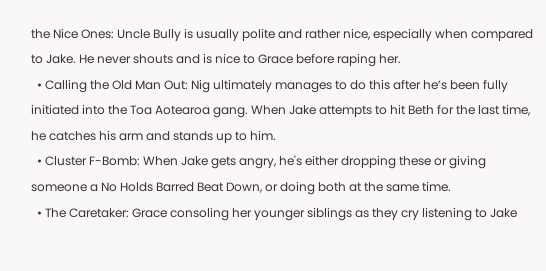the Nice Ones: Uncle Bully is usually polite and rather nice, especially when compared to Jake. He never shouts and is nice to Grace before raping her.
  • Calling the Old Man Out: Nig ultimately manages to do this after he’s been fully initiated into the Toa Aotearoa gang. When Jake attempts to hit Beth for the last time, he catches his arm and stands up to him.
  • Cluster F-Bomb: When Jake gets angry, he's either dropping these or giving someone a No Holds Barred Beat Down, or doing both at the same time.
  • The Caretaker: Grace consoling her younger siblings as they cry listening to Jake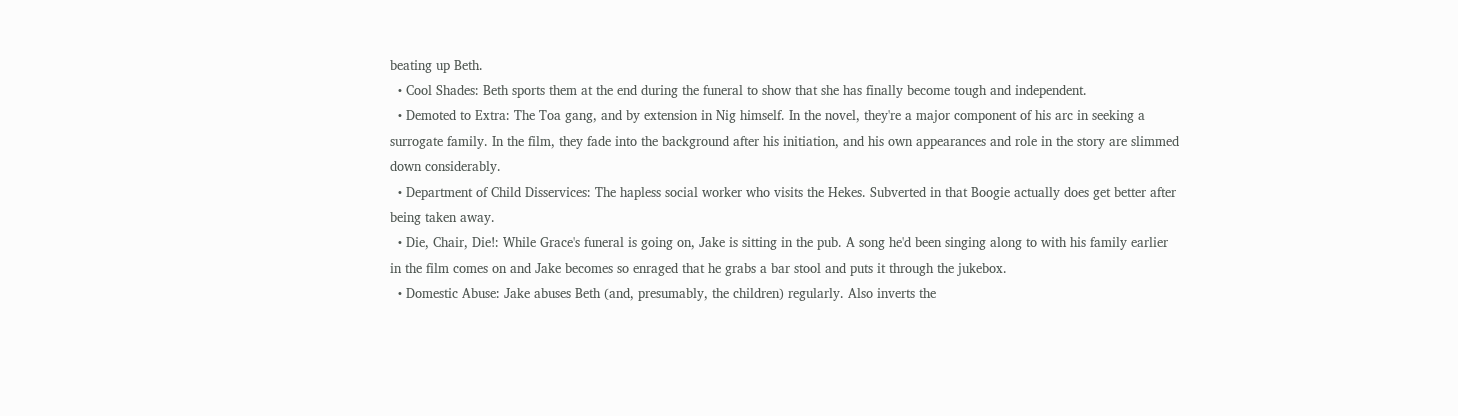beating up Beth.
  • Cool Shades: Beth sports them at the end during the funeral to show that she has finally become tough and independent.
  • Demoted to Extra: The Toa gang, and by extension in Nig himself. In the novel, they're a major component of his arc in seeking a surrogate family. In the film, they fade into the background after his initiation, and his own appearances and role in the story are slimmed down considerably.
  • Department of Child Disservices: The hapless social worker who visits the Hekes. Subverted in that Boogie actually does get better after being taken away.
  • Die, Chair, Die!: While Grace's funeral is going on, Jake is sitting in the pub. A song he'd been singing along to with his family earlier in the film comes on and Jake becomes so enraged that he grabs a bar stool and puts it through the jukebox.
  • Domestic Abuse: Jake abuses Beth (and, presumably, the children) regularly. Also inverts the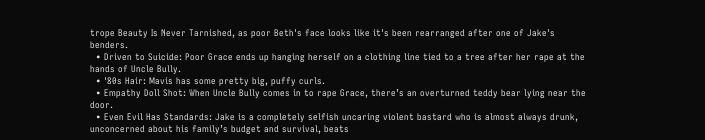trope Beauty Is Never Tarnished, as poor Beth's face looks like it's been rearranged after one of Jake's benders.
  • Driven to Suicide: Poor Grace ends up hanging herself on a clothing line tied to a tree after her rape at the hands of Uncle Bully.
  • '80s Hair: Mavis has some pretty big, puffy curls.
  • Empathy Doll Shot: When Uncle Bully comes in to rape Grace, there’s an overturned teddy bear lying near the door.
  • Even Evil Has Standards: Jake is a completely selfish uncaring violent bastard who is almost always drunk, unconcerned about his family’s budget and survival, beats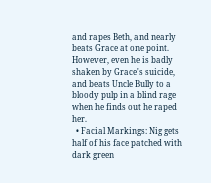and rapes Beth, and nearly beats Grace at one point. However, even he is badly shaken by Grace's suicide, and beats Uncle Bully to a bloody pulp in a blind rage when he finds out he raped her.
  • Facial Markings: Nig gets half of his face patched with dark green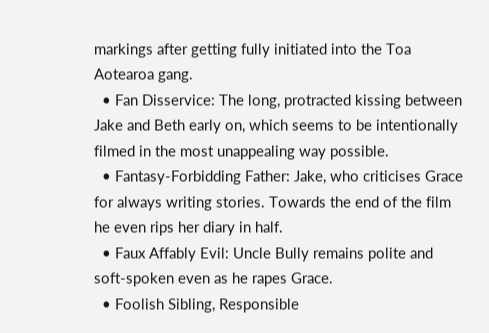markings after getting fully initiated into the Toa Aotearoa gang.
  • Fan Disservice: The long, protracted kissing between Jake and Beth early on, which seems to be intentionally filmed in the most unappealing way possible.
  • Fantasy-Forbidding Father: Jake, who criticises Grace for always writing stories. Towards the end of the film he even rips her diary in half.
  • Faux Affably Evil: Uncle Bully remains polite and soft-spoken even as he rapes Grace.
  • Foolish Sibling, Responsible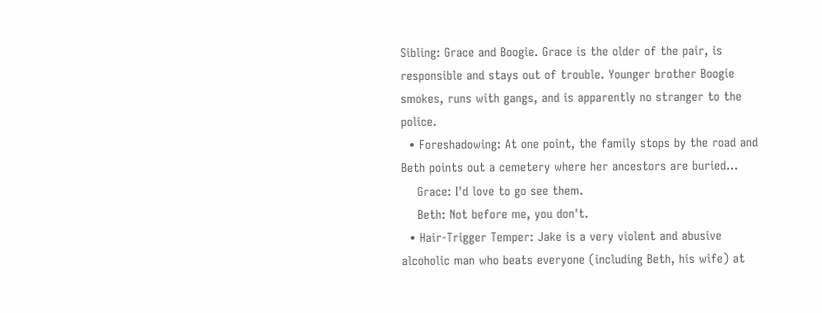Sibling: Grace and Boogie. Grace is the older of the pair, is responsible and stays out of trouble. Younger brother Boogie smokes, runs with gangs, and is apparently no stranger to the police.
  • Foreshadowing: At one point, the family stops by the road and Beth points out a cemetery where her ancestors are buried...
    Grace: I'd love to go see them.
    Beth: Not before me, you don't.
  • Hair-Trigger Temper: Jake is a very violent and abusive alcoholic man who beats everyone (including Beth, his wife) at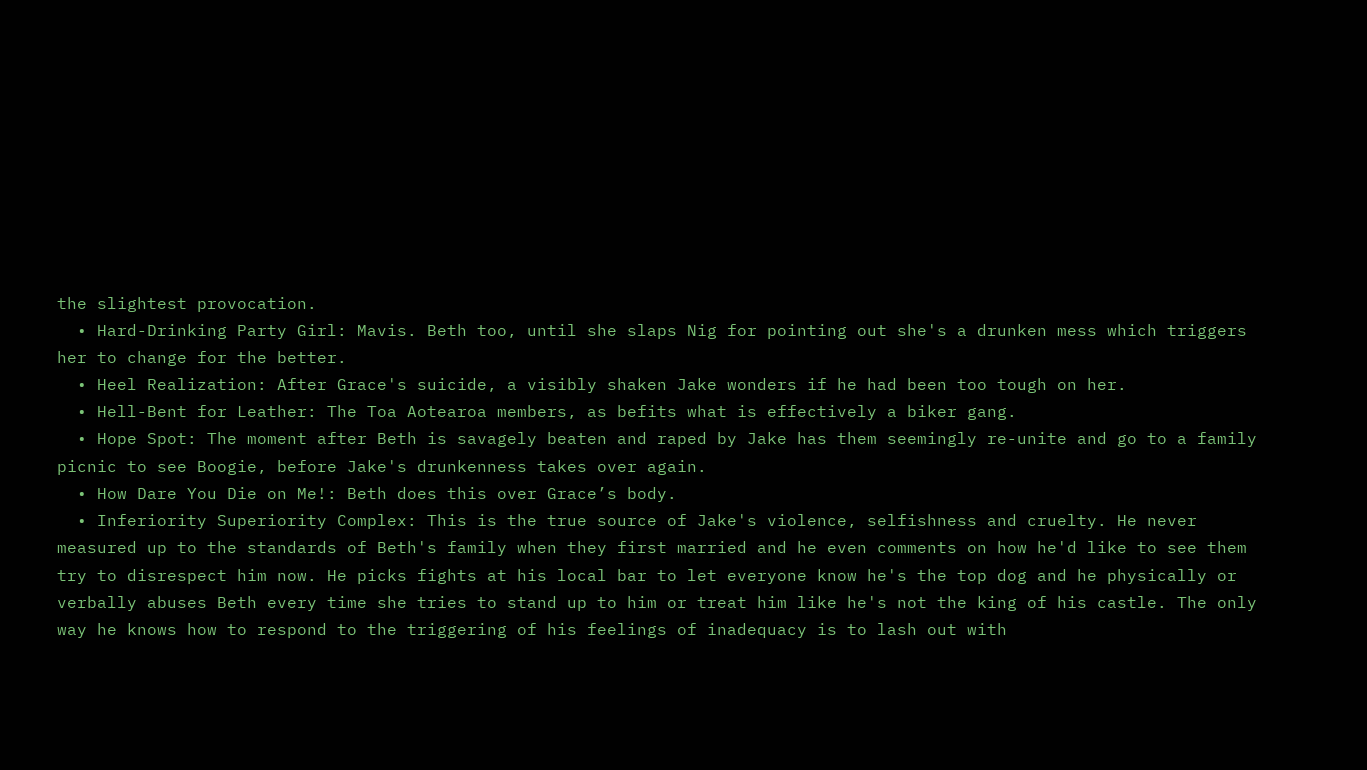the slightest provocation.
  • Hard-Drinking Party Girl: Mavis. Beth too, until she slaps Nig for pointing out she's a drunken mess which triggers her to change for the better.
  • Heel Realization: After Grace's suicide, a visibly shaken Jake wonders if he had been too tough on her.
  • Hell-Bent for Leather: The Toa Aotearoa members, as befits what is effectively a biker gang.
  • Hope Spot: The moment after Beth is savagely beaten and raped by Jake has them seemingly re-unite and go to a family picnic to see Boogie, before Jake's drunkenness takes over again.
  • How Dare You Die on Me!: Beth does this over Grace’s body.
  • Inferiority Superiority Complex: This is the true source of Jake's violence, selfishness and cruelty. He never measured up to the standards of Beth's family when they first married and he even comments on how he'd like to see them try to disrespect him now. He picks fights at his local bar to let everyone know he's the top dog and he physically or verbally abuses Beth every time she tries to stand up to him or treat him like he's not the king of his castle. The only way he knows how to respond to the triggering of his feelings of inadequacy is to lash out with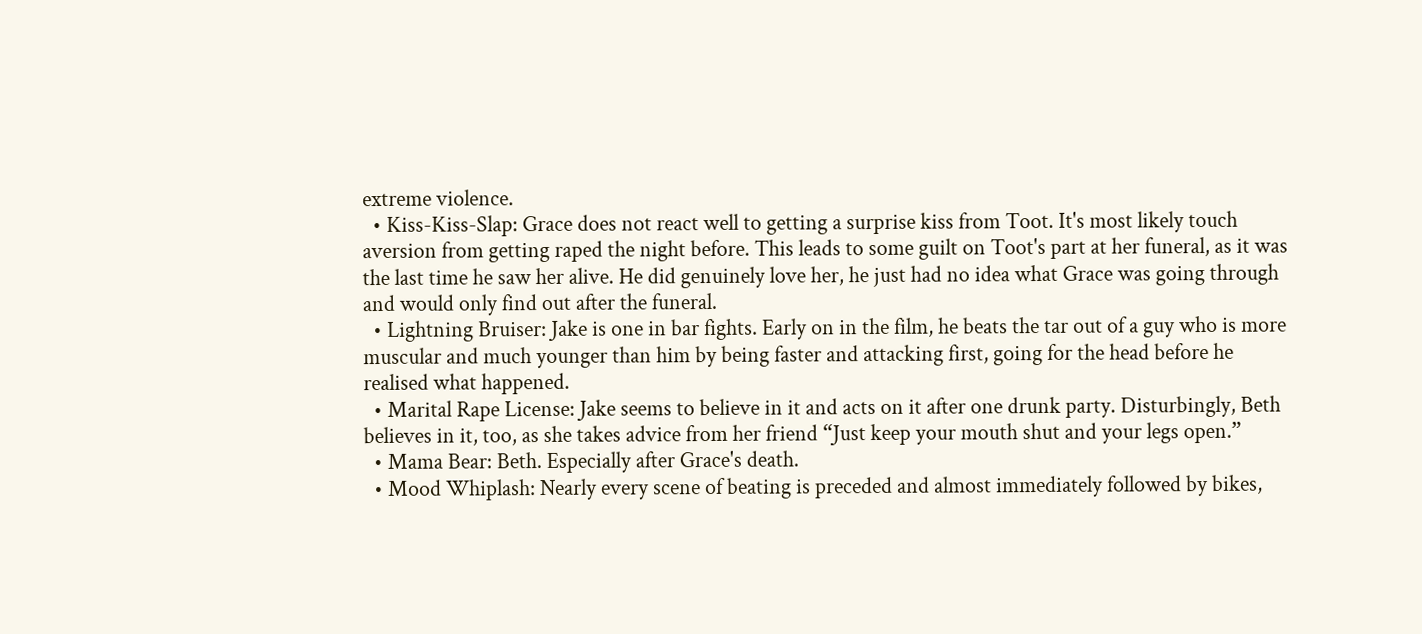extreme violence.
  • Kiss-Kiss-Slap: Grace does not react well to getting a surprise kiss from Toot. It's most likely touch aversion from getting raped the night before. This leads to some guilt on Toot's part at her funeral, as it was the last time he saw her alive. He did genuinely love her, he just had no idea what Grace was going through and would only find out after the funeral.
  • Lightning Bruiser: Jake is one in bar fights. Early on in the film, he beats the tar out of a guy who is more muscular and much younger than him by being faster and attacking first, going for the head before he realised what happened.
  • Marital Rape License: Jake seems to believe in it and acts on it after one drunk party. Disturbingly, Beth believes in it, too, as she takes advice from her friend “Just keep your mouth shut and your legs open.”
  • Mama Bear: Beth. Especially after Grace's death.
  • Mood Whiplash: Nearly every scene of beating is preceded and almost immediately followed by bikes,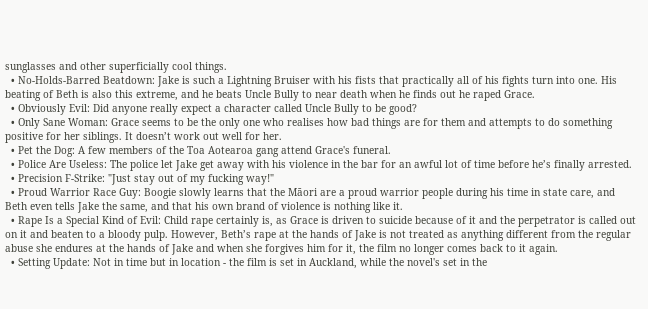sunglasses and other superficially cool things.
  • No-Holds-Barred Beatdown: Jake is such a Lightning Bruiser with his fists that practically all of his fights turn into one. His beating of Beth is also this extreme, and he beats Uncle Bully to near death when he finds out he raped Grace.
  • Obviously Evil: Did anyone really expect a character called Uncle Bully to be good?
  • Only Sane Woman: Grace seems to be the only one who realises how bad things are for them and attempts to do something positive for her siblings. It doesn’t work out well for her.
  • Pet the Dog: A few members of the Toa Aotearoa gang attend Grace's funeral.
  • Police Are Useless: The police let Jake get away with his violence in the bar for an awful lot of time before he’s finally arrested.
  • Precision F-Strike: "Just stay out of my fucking way!"
  • Proud Warrior Race Guy: Boogie slowly learns that the Māori are a proud warrior people during his time in state care, and Beth even tells Jake the same, and that his own brand of violence is nothing like it.
  • Rape Is a Special Kind of Evil: Child rape certainly is, as Grace is driven to suicide because of it and the perpetrator is called out on it and beaten to a bloody pulp. However, Beth’s rape at the hands of Jake is not treated as anything different from the regular abuse she endures at the hands of Jake and when she forgives him for it, the film no longer comes back to it again.
  • Setting Update: Not in time but in location - the film is set in Auckland, while the novel's set in the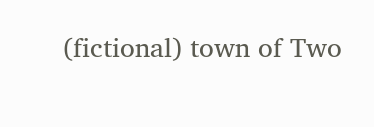(fictional) town of Two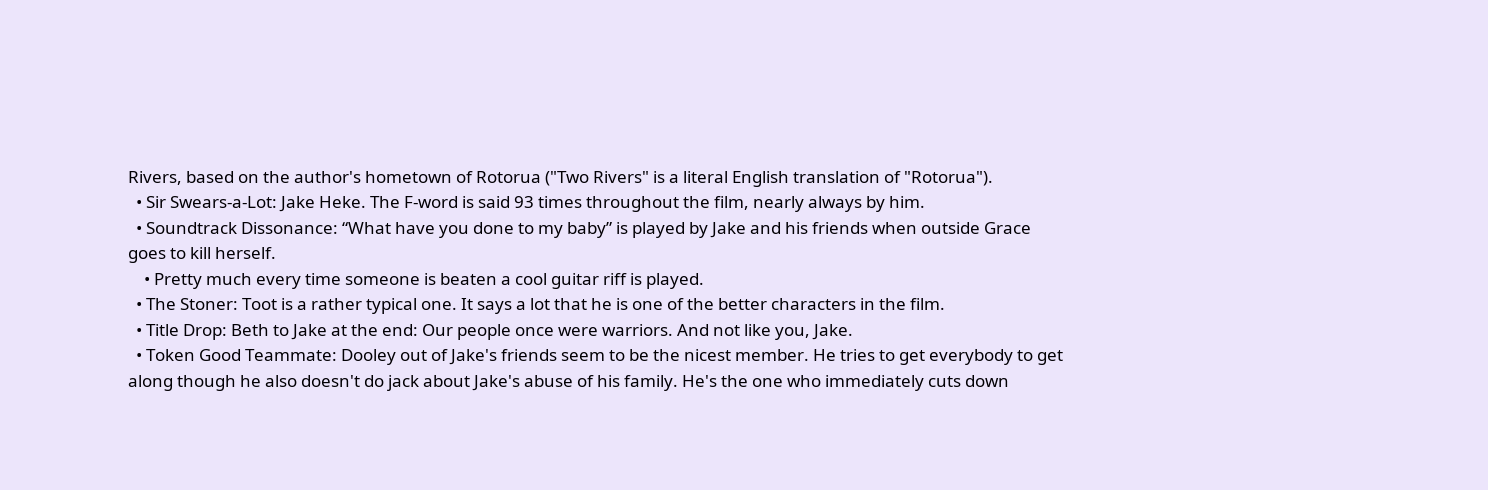Rivers, based on the author's hometown of Rotorua ("Two Rivers" is a literal English translation of "Rotorua").
  • Sir Swears-a-Lot: Jake Heke. The F-word is said 93 times throughout the film, nearly always by him.
  • Soundtrack Dissonance: “What have you done to my baby” is played by Jake and his friends when outside Grace goes to kill herself.
    • Pretty much every time someone is beaten a cool guitar riff is played.
  • The Stoner: Toot is a rather typical one. It says a lot that he is one of the better characters in the film.
  • Title Drop: Beth to Jake at the end: Our people once were warriors. And not like you, Jake.
  • Token Good Teammate: Dooley out of Jake's friends seem to be the nicest member. He tries to get everybody to get along though he also doesn't do jack about Jake's abuse of his family. He's the one who immediately cuts down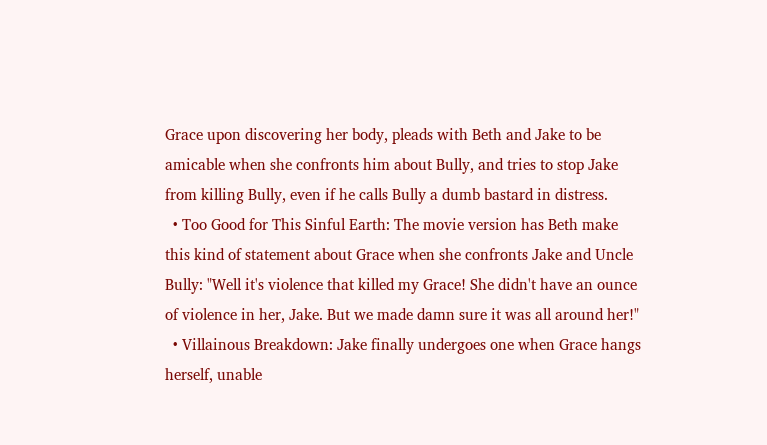Grace upon discovering her body, pleads with Beth and Jake to be amicable when she confronts him about Bully, and tries to stop Jake from killing Bully, even if he calls Bully a dumb bastard in distress.
  • Too Good for This Sinful Earth: The movie version has Beth make this kind of statement about Grace when she confronts Jake and Uncle Bully: "Well it's violence that killed my Grace! She didn't have an ounce of violence in her, Jake. But we made damn sure it was all around her!"
  • Villainous Breakdown: Jake finally undergoes one when Grace hangs herself, unable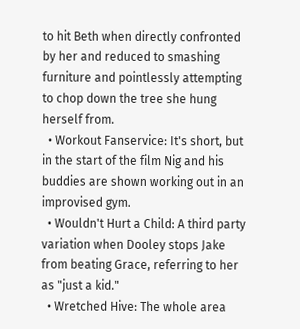to hit Beth when directly confronted by her and reduced to smashing furniture and pointlessly attempting to chop down the tree she hung herself from.
  • Workout Fanservice: It's short, but in the start of the film Nig and his buddies are shown working out in an improvised gym.
  • Wouldn't Hurt a Child: A third party variation when Dooley stops Jake from beating Grace, referring to her as "just a kid."
  • Wretched Hive: The whole area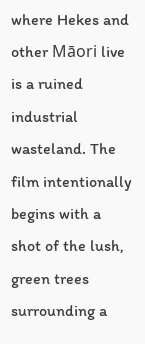where Hekes and other Māori live is a ruined industrial wasteland. The film intentionally begins with a shot of the lush, green trees surrounding a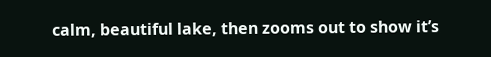calm, beautiful lake, then zooms out to show it’s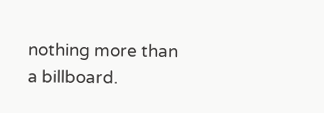nothing more than a billboard.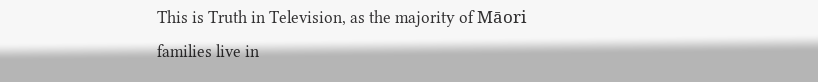This is Truth in Television, as the majority of Māori families live in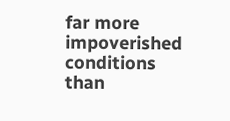far more impoverished conditions than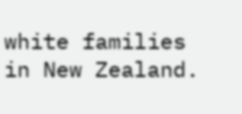white families in New Zealand.